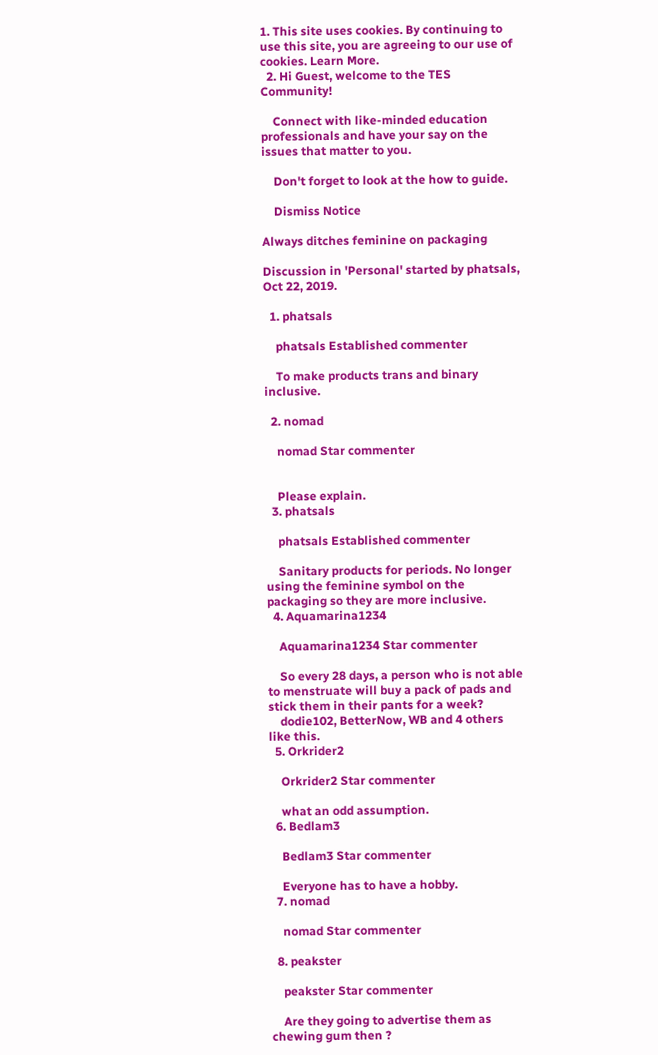1. This site uses cookies. By continuing to use this site, you are agreeing to our use of cookies. Learn More.
  2. Hi Guest, welcome to the TES Community!

    Connect with like-minded education professionals and have your say on the issues that matter to you.

    Don't forget to look at the how to guide.

    Dismiss Notice

Always ditches feminine on packaging

Discussion in 'Personal' started by phatsals, Oct 22, 2019.

  1. phatsals

    phatsals Established commenter

    To make products trans and binary inclusive.

  2. nomad

    nomad Star commenter


    Please explain.
  3. phatsals

    phatsals Established commenter

    Sanitary products for periods. No longer using the feminine symbol on the packaging so they are more inclusive.
  4. Aquamarina1234

    Aquamarina1234 Star commenter

    So every 28 days, a person who is not able to menstruate will buy a pack of pads and stick them in their pants for a week?
    dodie102, BetterNow, WB and 4 others like this.
  5. Orkrider2

    Orkrider2 Star commenter

    what an odd assumption.
  6. Bedlam3

    Bedlam3 Star commenter

    Everyone has to have a hobby.
  7. nomad

    nomad Star commenter

  8. peakster

    peakster Star commenter

    Are they going to advertise them as chewing gum then ?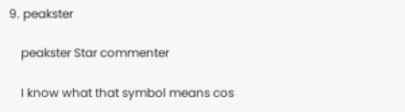9. peakster

    peakster Star commenter

    I know what that symbol means cos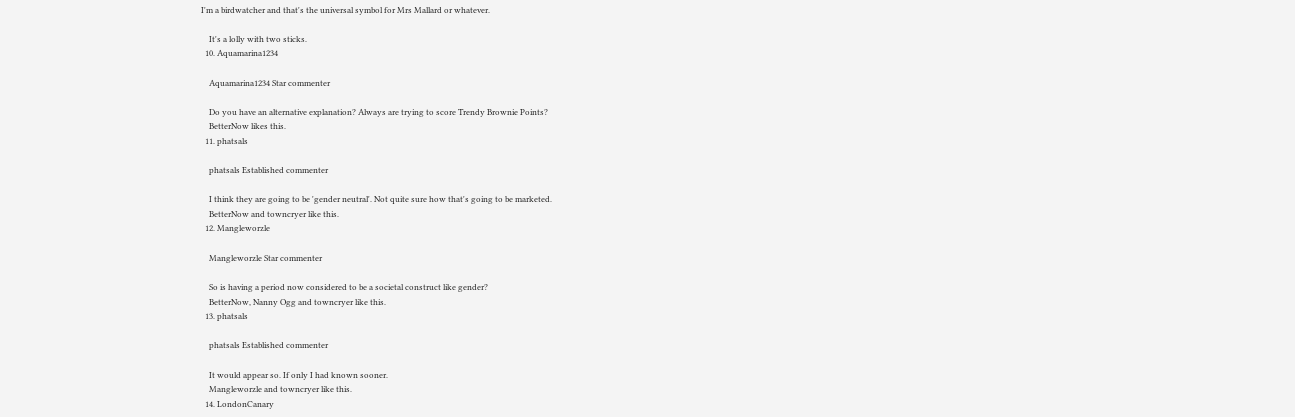I'm a birdwatcher and that's the universal symbol for Mrs Mallard or whatever.

    It's a lolly with two sticks.
  10. Aquamarina1234

    Aquamarina1234 Star commenter

    Do you have an alternative explanation? Always are trying to score Trendy Brownie Points?
    BetterNow likes this.
  11. phatsals

    phatsals Established commenter

    I think they are going to be 'gender neutral'. Not quite sure how that's going to be marketed.
    BetterNow and towncryer like this.
  12. Mangleworzle

    Mangleworzle Star commenter

    So is having a period now considered to be a societal construct like gender?
    BetterNow, Nanny Ogg and towncryer like this.
  13. phatsals

    phatsals Established commenter

    It would appear so. If only I had known sooner.
    Mangleworzle and towncryer like this.
  14. LondonCanary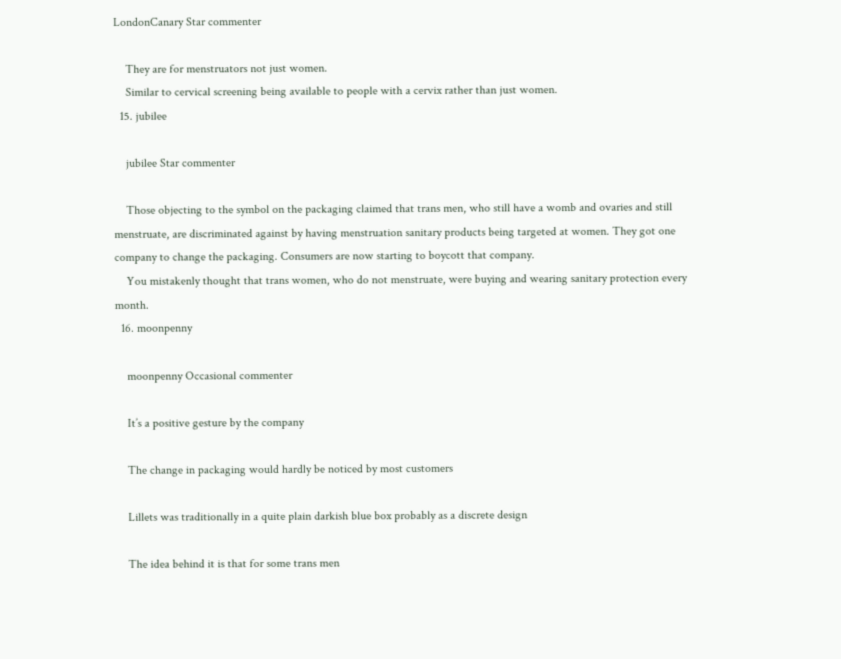LondonCanary Star commenter

    They are for menstruators not just women.
    Similar to cervical screening being available to people with a cervix rather than just women.
  15. jubilee

    jubilee Star commenter

    Those objecting to the symbol on the packaging claimed that trans men, who still have a womb and ovaries and still menstruate, are discriminated against by having menstruation sanitary products being targeted at women. They got one company to change the packaging. Consumers are now starting to boycott that company.
    You mistakenly thought that trans women, who do not menstruate, were buying and wearing sanitary protection every month.
  16. moonpenny

    moonpenny Occasional commenter

    It’s a positive gesture by the company

    The change in packaging would hardly be noticed by most customers

    Lillets was traditionally in a quite plain darkish blue box probably as a discrete design

    The idea behind it is that for some trans men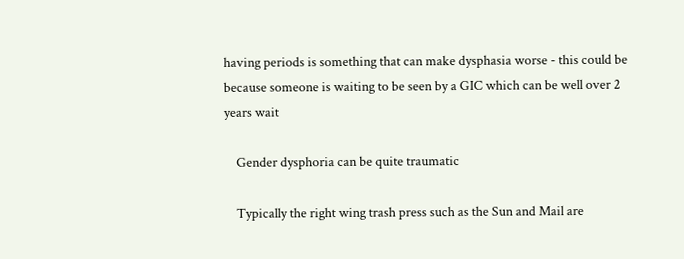having periods is something that can make dysphasia worse - this could be because someone is waiting to be seen by a GIC which can be well over 2 years wait

    Gender dysphoria can be quite traumatic

    Typically the right wing trash press such as the Sun and Mail are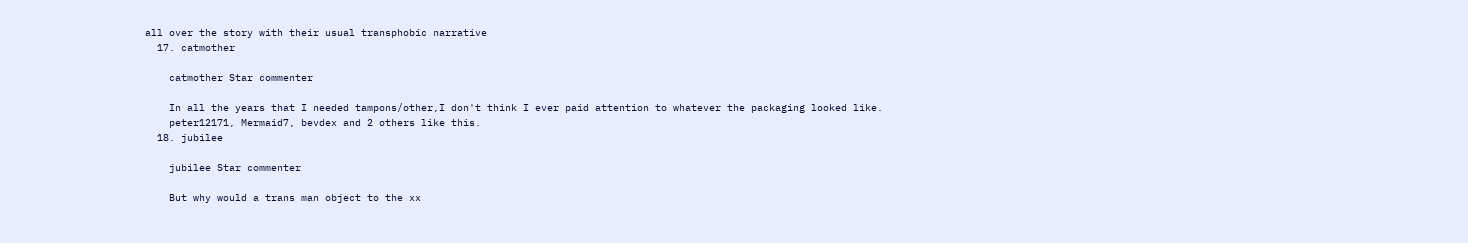all over the story with their usual transphobic narrative
  17. catmother

    catmother Star commenter

    In all the years that I needed tampons/other,I don't think I ever paid attention to whatever the packaging looked like.
    peter12171, Mermaid7, bevdex and 2 others like this.
  18. jubilee

    jubilee Star commenter

    But why would a trans man object to the xx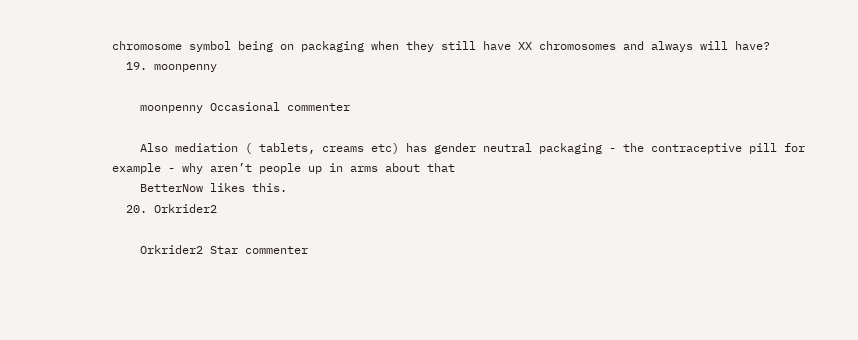chromosome symbol being on packaging when they still have XX chromosomes and always will have?
  19. moonpenny

    moonpenny Occasional commenter

    Also mediation ( tablets, creams etc) has gender neutral packaging - the contraceptive pill for example - why aren’t people up in arms about that
    BetterNow likes this.
  20. Orkrider2

    Orkrider2 Star commenter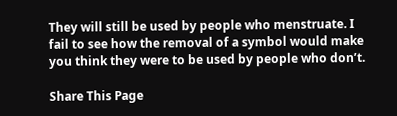They will still be used by people who menstruate. I fail to see how the removal of a symbol would make you think they were to be used by people who don’t.

Share This Page